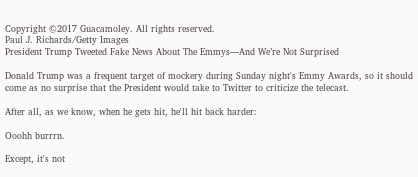Copyright ©2017 Guacamoley. All rights reserved.
Paul J. Richards/Getty Images
President Trump Tweeted Fake News About The Emmys—And We’re Not Surprised

Donald Trump was a frequent target of mockery during Sunday night's Emmy Awards, so it should come as no surprise that the President would take to Twitter to criticize the telecast.

After all, as we know, when he gets hit, he'll hit back harder:

Ooohh burrrn.

Except, it's not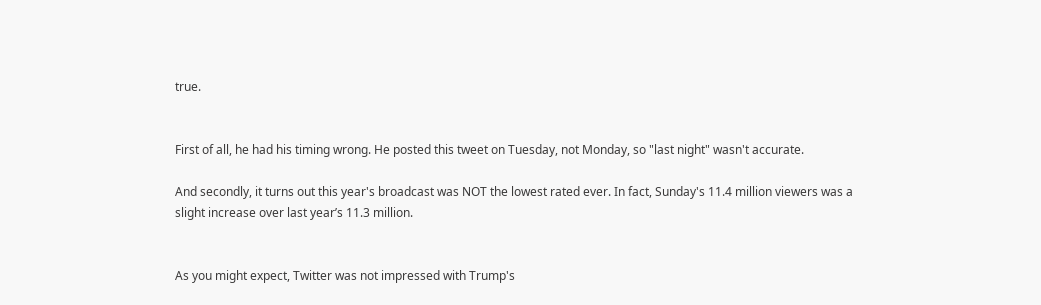true.


First of all, he had his timing wrong. He posted this tweet on Tuesday, not Monday, so "last night" wasn't accurate.

And secondly, it turns out this year's broadcast was NOT the lowest rated ever. In fact, Sunday's 11.4 million viewers was a slight increase over last year’s 11.3 million.


As you might expect, Twitter was not impressed with Trump's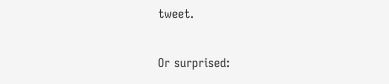tweet.

Or surprised: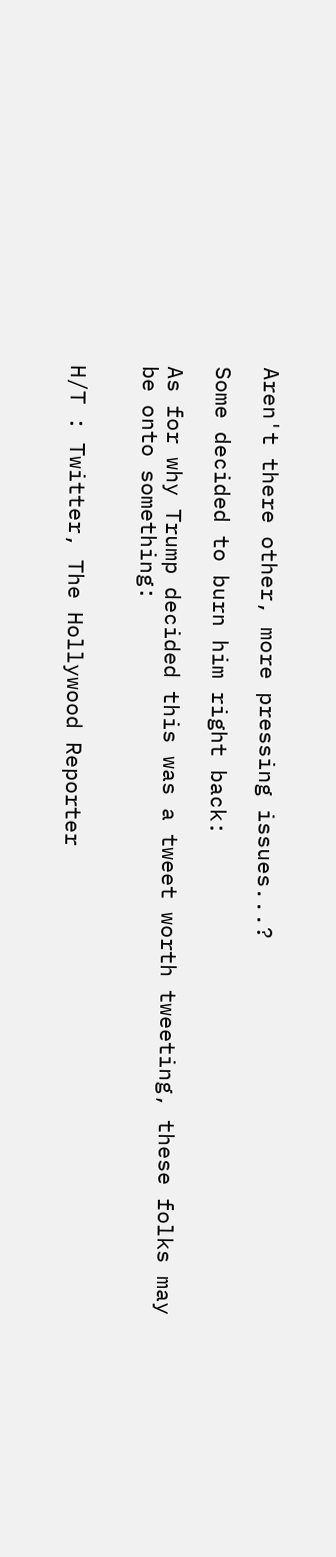Aren't there other, more pressing issues...?

Some decided to burn him right back:

As for why Trump decided this was a tweet worth tweeting, these folks may be onto something:


H/T : Twitter, The Hollywood Reporter